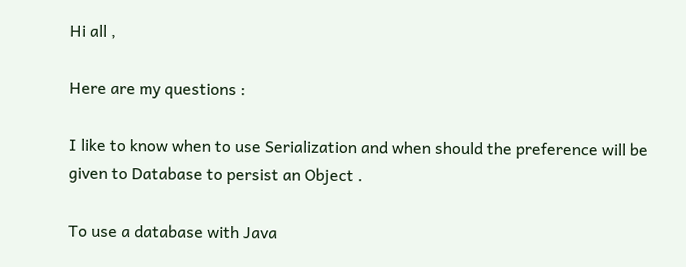Hi all ,

Here are my questions :

I like to know when to use Serialization and when should the preference will be given to Database to persist an Object .

To use a database with Java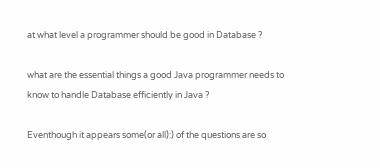at what level a programmer should be good in Database ?

what are the essential things a good Java programmer needs to know to handle Database efficiently in Java ?

Eventhough it appears some(or all):) of the questions are so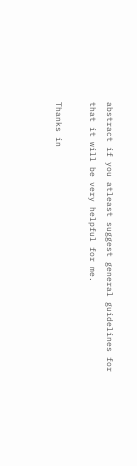abstract if you atleast suggest general guidelines for that it will be very helpful for me.

Thanks in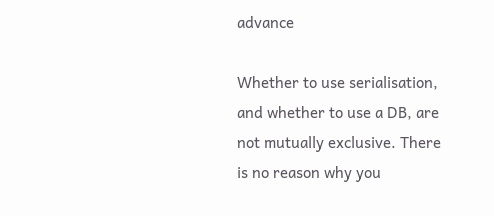advance

Whether to use serialisation, and whether to use a DB, are not mutually exclusive. There is no reason why you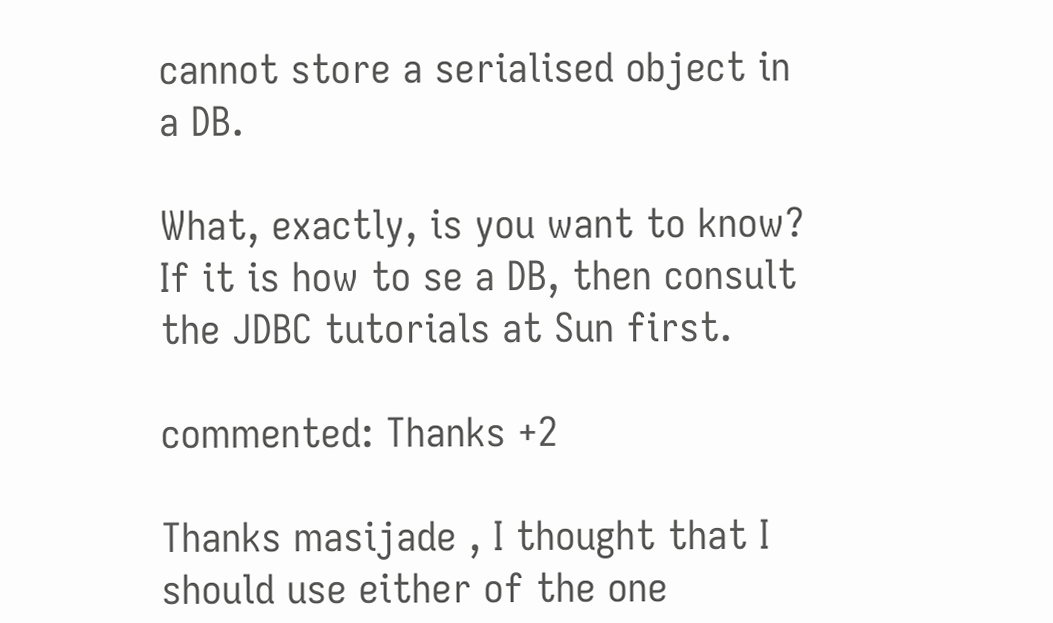cannot store a serialised object in a DB.

What, exactly, is you want to know? If it is how to se a DB, then consult the JDBC tutorials at Sun first.

commented: Thanks +2

Thanks masijade , I thought that I should use either of the one